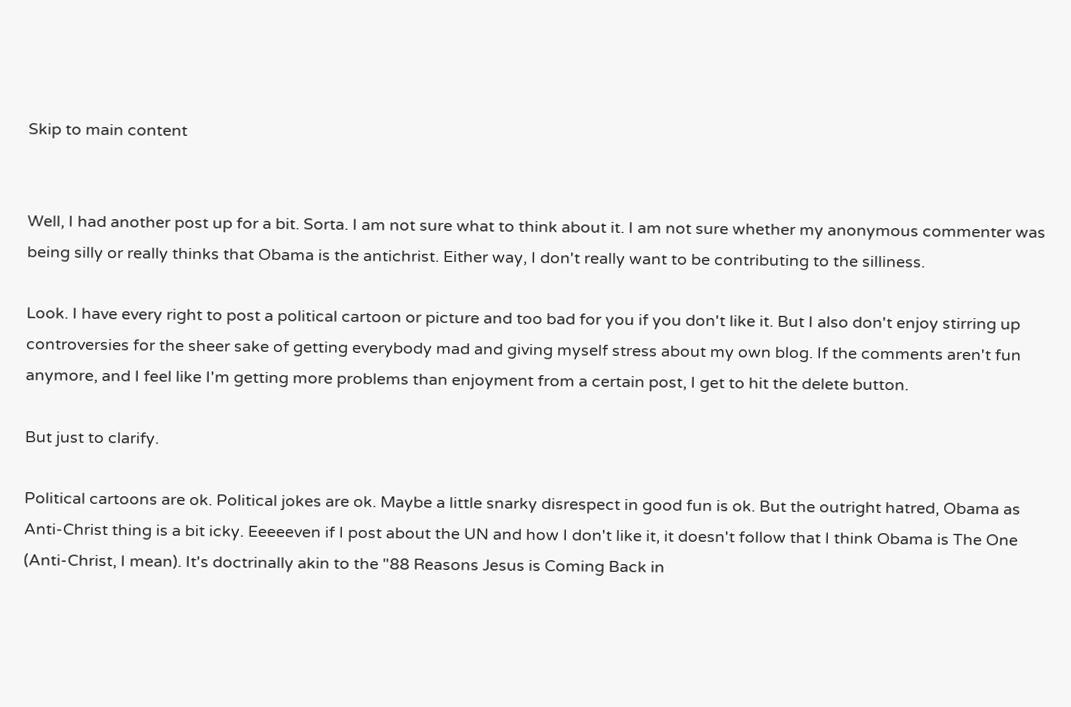Skip to main content


Well, I had another post up for a bit. Sorta. I am not sure what to think about it. I am not sure whether my anonymous commenter was being silly or really thinks that Obama is the antichrist. Either way, I don't really want to be contributing to the silliness.

Look. I have every right to post a political cartoon or picture and too bad for you if you don't like it. But I also don't enjoy stirring up controversies for the sheer sake of getting everybody mad and giving myself stress about my own blog. If the comments aren't fun anymore, and I feel like I'm getting more problems than enjoyment from a certain post, I get to hit the delete button.

But just to clarify.

Political cartoons are ok. Political jokes are ok. Maybe a little snarky disrespect in good fun is ok. But the outright hatred, Obama as Anti-Christ thing is a bit icky. Eeeeeven if I post about the UN and how I don't like it, it doesn't follow that I think Obama is The One (Anti-Christ, I mean). It's doctrinally akin to the "88 Reasons Jesus is Coming Back in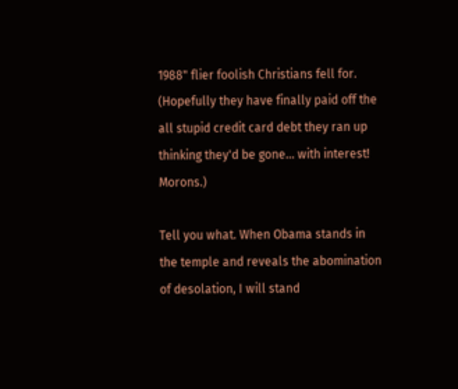1988" flier foolish Christians fell for. (Hopefully they have finally paid off the all stupid credit card debt they ran up thinking they'd be gone... with interest! Morons.)

Tell you what. When Obama stands in the temple and reveals the abomination of desolation, I will stand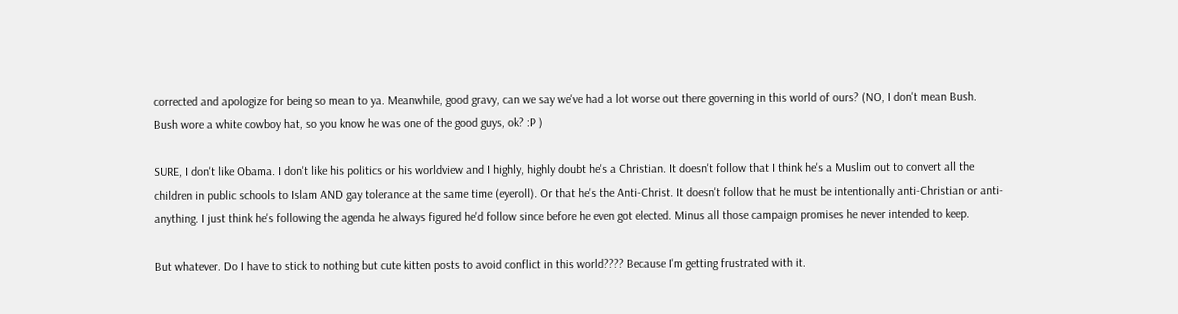corrected and apologize for being so mean to ya. Meanwhile, good gravy, can we say we've had a lot worse out there governing in this world of ours? (NO, I don't mean Bush. Bush wore a white cowboy hat, so you know he was one of the good guys, ok? :P )

SURE, I don't like Obama. I don't like his politics or his worldview and I highly, highly doubt he's a Christian. It doesn't follow that I think he's a Muslim out to convert all the children in public schools to Islam AND gay tolerance at the same time (eyeroll). Or that he's the Anti-Christ. It doesn't follow that he must be intentionally anti-Christian or anti-anything. I just think he's following the agenda he always figured he'd follow since before he even got elected. Minus all those campaign promises he never intended to keep.

But whatever. Do I have to stick to nothing but cute kitten posts to avoid conflict in this world???? Because I'm getting frustrated with it.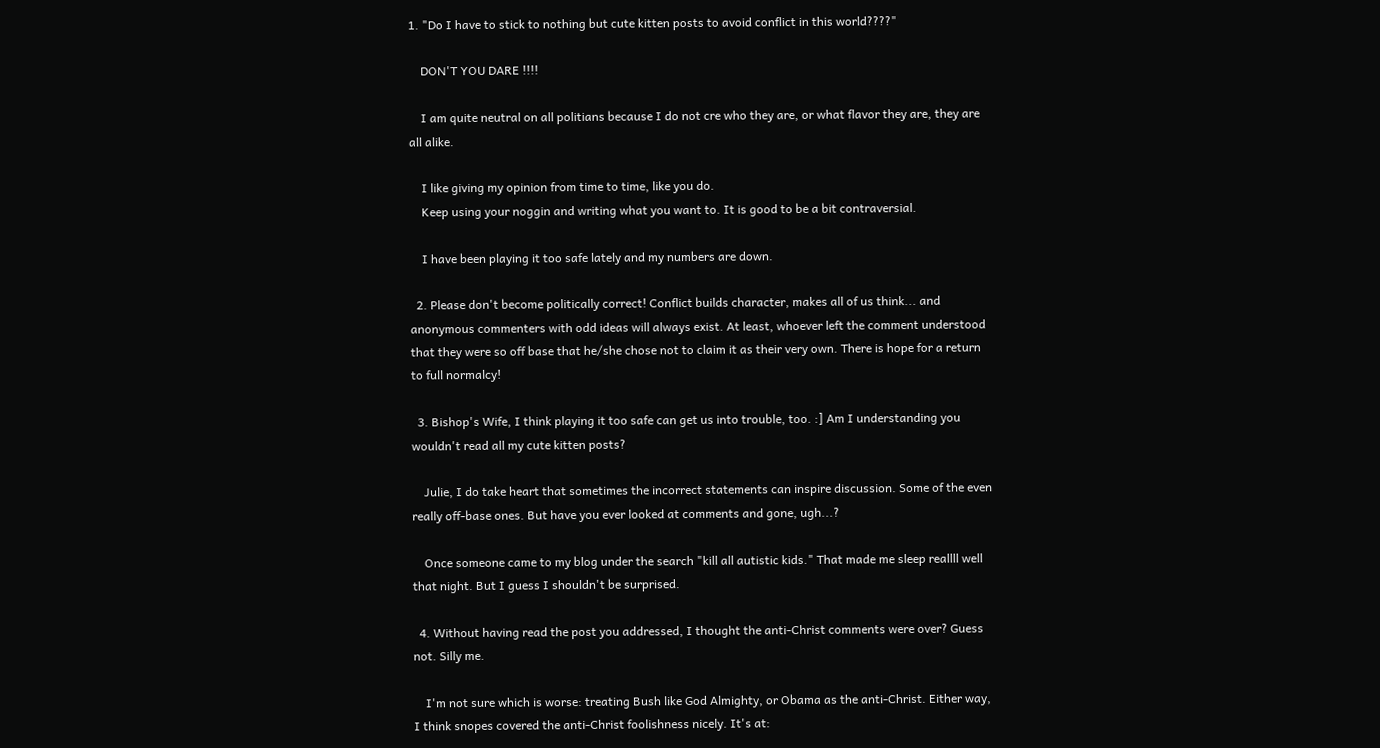1. "Do I have to stick to nothing but cute kitten posts to avoid conflict in this world????"

    DON'T YOU DARE !!!!

    I am quite neutral on all politians because I do not cre who they are, or what flavor they are, they are all alike.

    I like giving my opinion from time to time, like you do.
    Keep using your noggin and writing what you want to. It is good to be a bit contraversial.

    I have been playing it too safe lately and my numbers are down.

  2. Please don't become politically correct! Conflict builds character, makes all of us think... and anonymous commenters with odd ideas will always exist. At least, whoever left the comment understood that they were so off base that he/she chose not to claim it as their very own. There is hope for a return to full normalcy!

  3. Bishop's Wife, I think playing it too safe can get us into trouble, too. :] Am I understanding you wouldn't read all my cute kitten posts?

    Julie, I do take heart that sometimes the incorrect statements can inspire discussion. Some of the even really off-base ones. But have you ever looked at comments and gone, ugh...?

    Once someone came to my blog under the search "kill all autistic kids." That made me sleep reallll well that night. But I guess I shouldn't be surprised.

  4. Without having read the post you addressed, I thought the anti-Christ comments were over? Guess not. Silly me.

    I'm not sure which is worse: treating Bush like God Almighty, or Obama as the anti-Christ. Either way, I think snopes covered the anti-Christ foolishness nicely. It's at: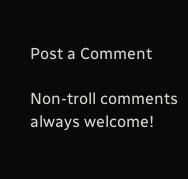Post a Comment

Non-troll comments always welcome!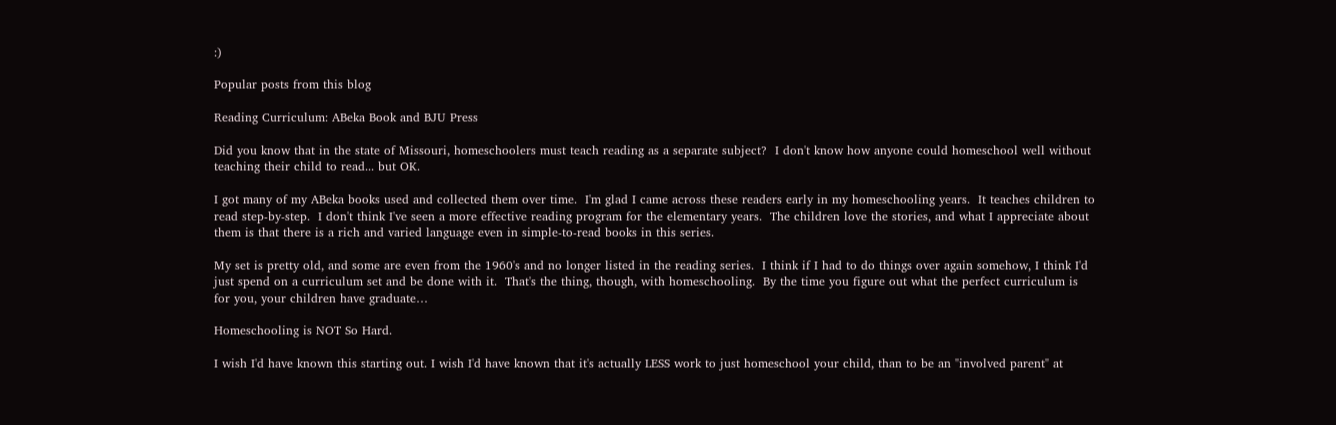:)

Popular posts from this blog

Reading Curriculum: ABeka Book and BJU Press

Did you know that in the state of Missouri, homeschoolers must teach reading as a separate subject?  I don't know how anyone could homeschool well without teaching their child to read... but OK.

I got many of my ABeka books used and collected them over time.  I'm glad I came across these readers early in my homeschooling years.  It teaches children to read step-by-step.  I don't think I've seen a more effective reading program for the elementary years.  The children love the stories, and what I appreciate about them is that there is a rich and varied language even in simple-to-read books in this series.

My set is pretty old, and some are even from the 1960's and no longer listed in the reading series.  I think if I had to do things over again somehow, I think I'd just spend on a curriculum set and be done with it.  That's the thing, though, with homeschooling.  By the time you figure out what the perfect curriculum is for you, your children have graduate…

Homeschooling is NOT So Hard.

I wish I'd have known this starting out. I wish I'd have known that it's actually LESS work to just homeschool your child, than to be an "involved parent" at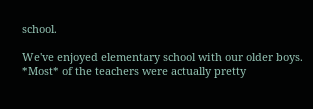school.

We've enjoyed elementary school with our older boys. *Most* of the teachers were actually pretty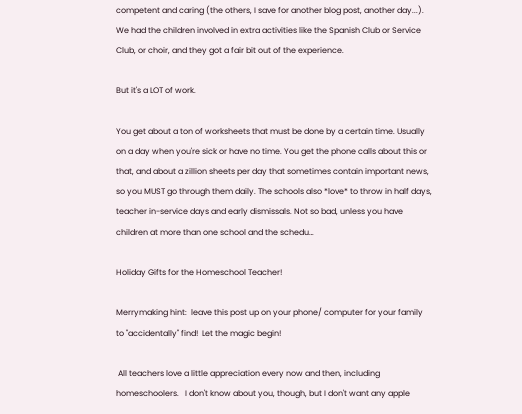competent and caring (the others, I save for another blog post, another day...). We had the children involved in extra activities like the Spanish Club or Service Club, or choir, and they got a fair bit out of the experience.

But it's a LOT of work.

You get about a ton of worksheets that must be done by a certain time. Usually on a day when you're sick or have no time. You get the phone calls about this or that, and about a zillion sheets per day that sometimes contain important news, so you MUST go through them daily. The schools also *love* to throw in half days, teacher in-service days and early dismissals. Not so bad, unless you have children at more than one school and the schedu…

Holiday Gifts for the Homeschool Teacher!

Merrymaking hint:  leave this post up on your phone/ computer for your family to "accidentally" find!  Let the magic begin!

 All teachers love a little appreciation every now and then, including homeschoolers.   I don't know about you, though, but I don't want any apple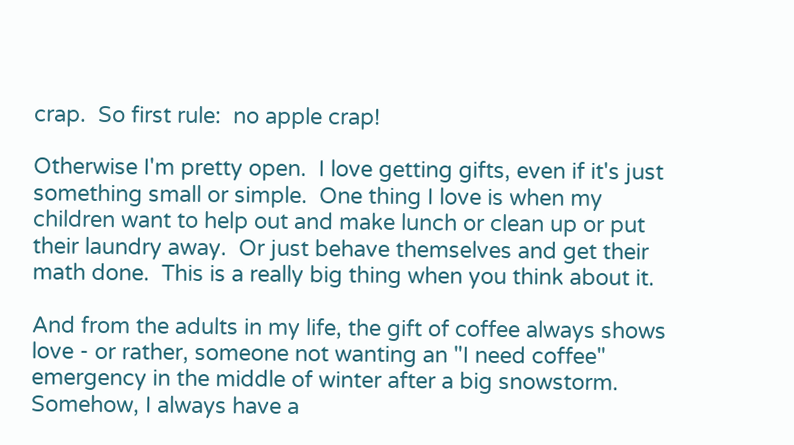crap.  So first rule:  no apple crap!

Otherwise I'm pretty open.  I love getting gifts, even if it's just something small or simple.  One thing I love is when my children want to help out and make lunch or clean up or put their laundry away.  Or just behave themselves and get their math done.  This is a really big thing when you think about it.

And from the adults in my life, the gift of coffee always shows love - or rather, someone not wanting an "I need coffee" emergency in the middle of winter after a big snowstorm.  Somehow, I always have a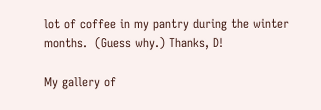lot of coffee in my pantry during the winter months.  (Guess why.) Thanks, D!

My gallery of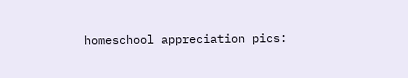homeschool appreciation pics: